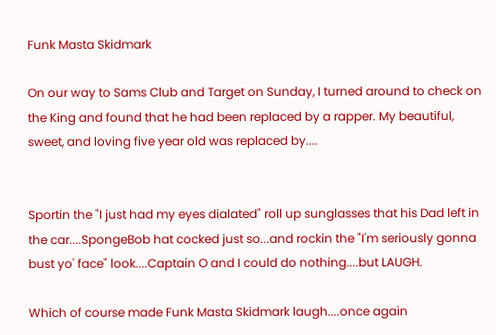Funk Masta Skidmark

On our way to Sams Club and Target on Sunday, I turned around to check on the King and found that he had been replaced by a rapper. My beautiful, sweet, and loving five year old was replaced by....


Sportin the "I just had my eyes dialated" roll up sunglasses that his Dad left in the car....SpongeBob hat cocked just so...and rockin the "I'm seriously gonna bust yo' face" look....Captain O and I could do nothing....but LAUGH.

Which of course made Funk Masta Skidmark laugh....once again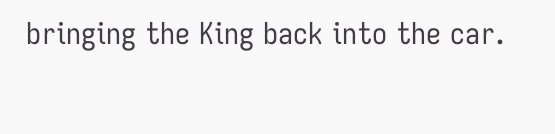bringing the King back into the car.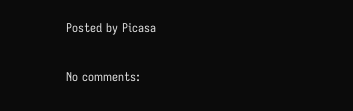Posted by Picasa

No comments: